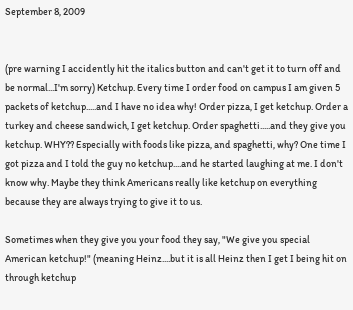September 8, 2009


(pre warning I accidently hit the italics button and can't get it to turn off and be normal...I'm sorry) Ketchup. Every time I order food on campus I am given 5 packets of ketchup.....and I have no idea why! Order pizza, I get ketchup. Order a turkey and cheese sandwich, I get ketchup. Order spaghetti.....and they give you ketchup. WHY?? Especially with foods like pizza, and spaghetti, why? One time I got pizza and I told the guy no ketchup....and he started laughing at me. I don't know why. Maybe they think Americans really like ketchup on everything because they are always trying to give it to us.

Sometimes when they give you your food they say, "We give you special American ketchup!" (meaning Heinz....but it is all Heinz then I get I being hit on through ketchup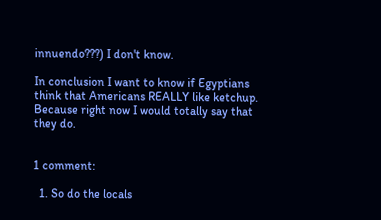innuendo???) I don't know.

In conclusion I want to know if Egyptians think that Americans REALLY like ketchup. Because right now I would totally say that they do.


1 comment:

  1. So do the locals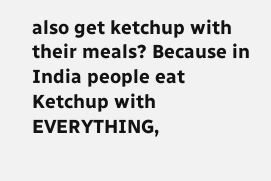also get ketchup with their meals? Because in India people eat Ketchup with EVERYTHING,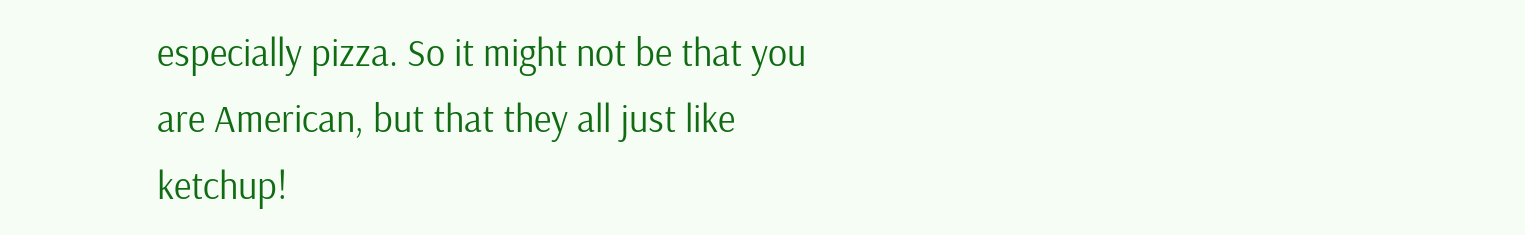especially pizza. So it might not be that you are American, but that they all just like ketchup!